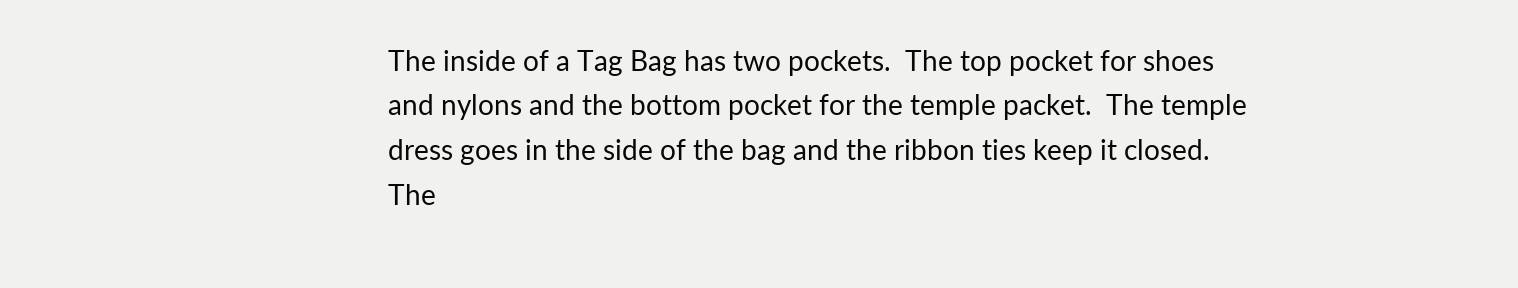The inside of a Tag Bag has two pockets.  The top pocket for shoes and nylons and the bottom pocket for the temple packet.  The temple dress goes in the side of the bag and the ribbon ties keep it closed.  The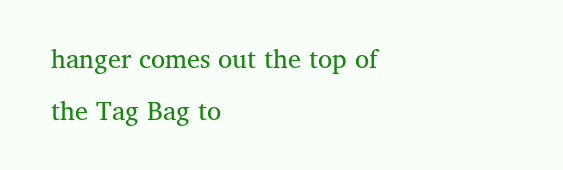hanger comes out the top of the Tag Bag to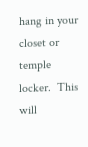hang in your closet or temple locker.  This will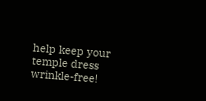help keep your temple dress wrinkle-free!